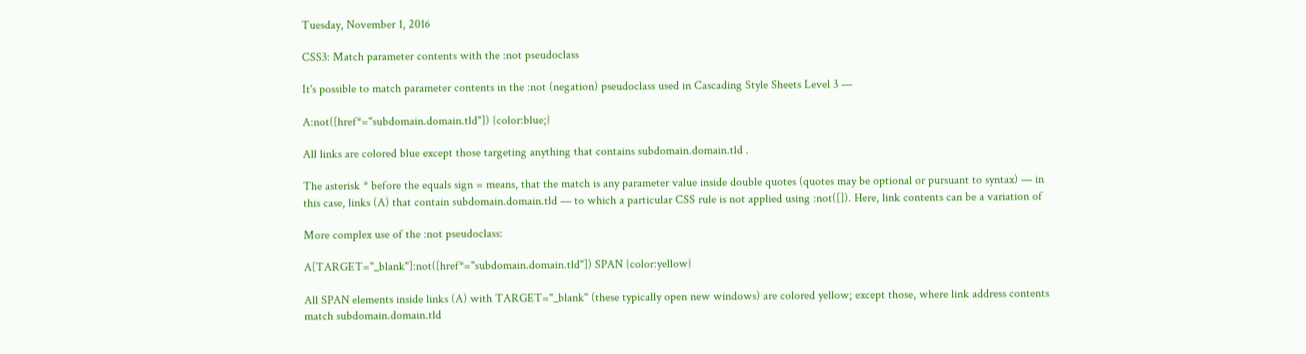Tuesday, November 1, 2016

CSS3: Match parameter contents with the :not pseudoclass

It's possible to match parameter contents in the :not (negation) pseudoclass used in Cascading Style Sheets Level 3 —

A:not([href*="subdomain.domain.tld"]) {color:blue;}

All links are colored blue except those targeting anything that contains subdomain.domain.tld .

The asterisk * before the equals sign = means, that the match is any parameter value inside double quotes (quotes may be optional or pursuant to syntax) — in this case, links (A) that contain subdomain.domain.tld — to which a particular CSS rule is not applied using :not([]). Here, link contents can be a variation of

More complex use of the :not pseudoclass:

A[TARGET="_blank"]:not([href*="subdomain.domain.tld"]) SPAN {color:yellow}

All SPAN elements inside links (A) with TARGET="_blank" (these typically open new windows) are colored yellow; except those, where link address contents match subdomain.domain.tld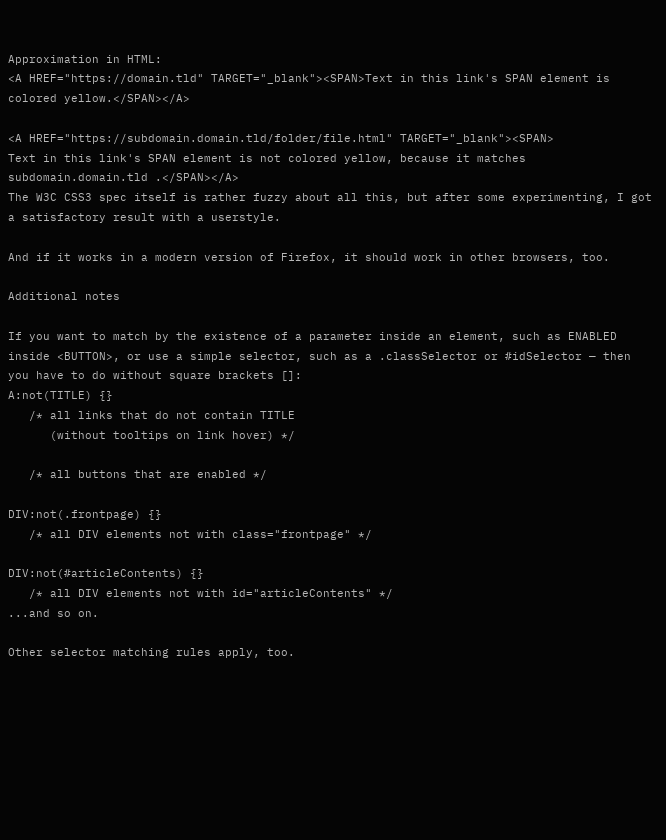Approximation in HTML:
<A HREF="https://domain.tld" TARGET="_blank"><SPAN>Text in this link's SPAN element is colored yellow.</SPAN></A>

<A HREF="https://subdomain.domain.tld/folder/file.html" TARGET="_blank"><SPAN>
Text in this link's SPAN element is not colored yellow, because it matches subdomain.domain.tld .</SPAN></A>
The W3C CSS3 spec itself is rather fuzzy about all this, but after some experimenting, I got a satisfactory result with a userstyle.

And if it works in a modern version of Firefox, it should work in other browsers, too.

Additional notes

If you want to match by the existence of a parameter inside an element, such as ENABLED inside <BUTTON>, or use a simple selector, such as a .classSelector or #idSelector — then you have to do without square brackets []:
A:not(TITLE) {}
   /* all links that do not contain TITLE
      (without tooltips on link hover) */

   /* all buttons that are enabled */

DIV:not(.frontpage) {}
   /* all DIV elements not with class="frontpage" */

DIV:not(#articleContents) {}
   /* all DIV elements not with id="articleContents" */
...and so on.

Other selector matching rules apply, too.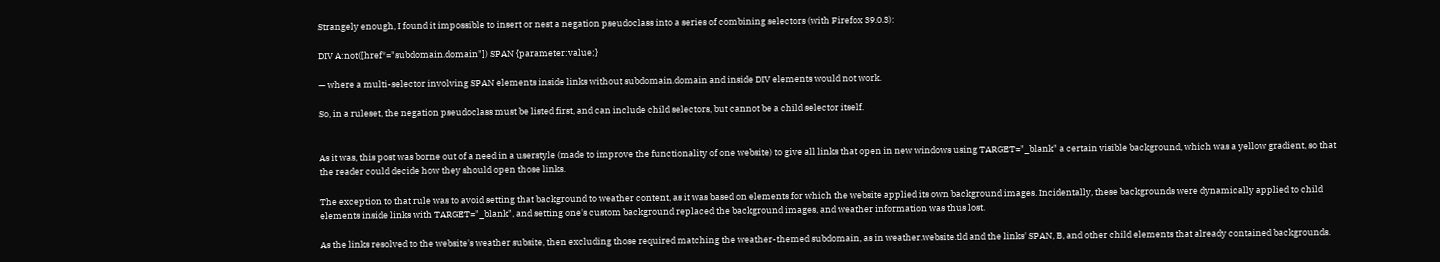Strangely enough, I found it impossible to insert or nest a negation pseudoclass into a series of combining selectors (with Firefox 39.0.3):

DIV A:not([href*="subdomain.domain"]) SPAN {parameter:value;}

— where a multi-selector involving SPAN elements inside links without subdomain.domain and inside DIV elements would not work.

So, in a ruleset, the negation pseudoclass must be listed first, and can include child selectors, but cannot be a child selector itself.


As it was, this post was borne out of a need in a userstyle (made to improve the functionality of one website) to give all links that open in new windows using TARGET="_blank" a certain visible background, which was a yellow gradient, so that the reader could decide how they should open those links.

The exception to that rule was to avoid setting that background to weather content, as it was based on elements for which the website applied its own background images. Incidentally, these backgrounds were dynamically applied to child elements inside links with TARGET="_blank", and setting one's custom background replaced the background images, and weather information was thus lost.

As the links resolved to the website's weather subsite, then excluding those required matching the weather-themed subdomain, as in weather.website.tld and the links' SPAN, B, and other child elements that already contained backgrounds.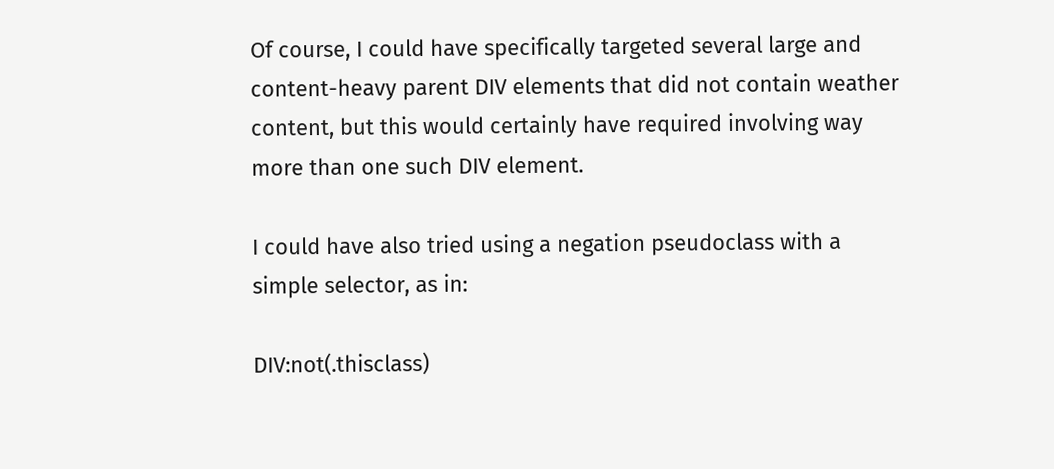Of course, I could have specifically targeted several large and content-heavy parent DIV elements that did not contain weather content, but this would certainly have required involving way more than one such DIV element.

I could have also tried using a negation pseudoclass with a simple selector, as in:

DIV:not(.thisclass)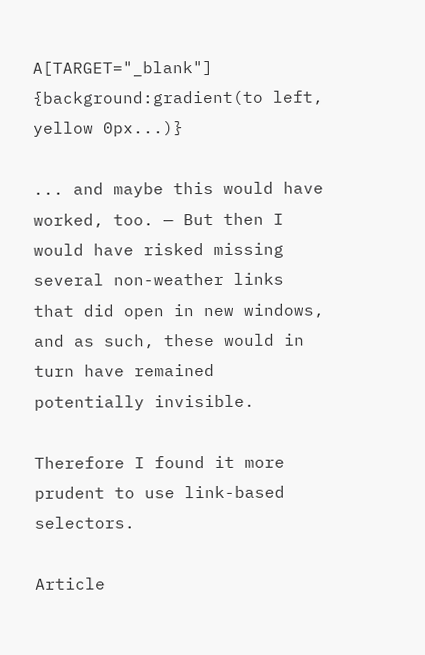A[TARGET="_blank"] {background:gradient(to left, yellow 0px...)}

... and maybe this would have worked, too. — But then I would have risked missing several non-weather links that did open in new windows, and as such, these would in turn have remained potentially invisible.

Therefore I found it more prudent to use link-based selectors.

Article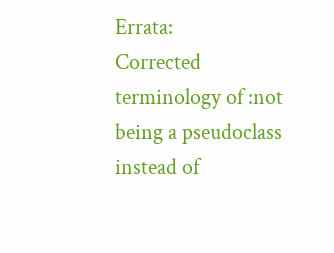Errata:
Corrected terminology of :not being a pseudoclass instead of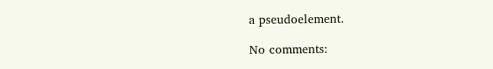a pseudoelement.

No comments: